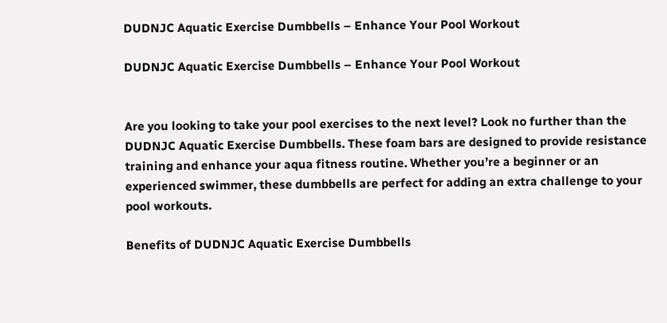DUDNJC Aquatic Exercise Dumbbells – Enhance Your Pool Workout

DUDNJC Aquatic Exercise Dumbbells – Enhance Your Pool Workout


Are you looking to take your pool exercises to the next level? Look no further than the DUDNJC Aquatic Exercise Dumbbells. These foam bars are designed to provide resistance training and enhance your aqua fitness routine. Whether you’re a beginner or an experienced swimmer, these dumbbells are perfect for adding an extra challenge to your pool workouts.

Benefits of DUDNJC Aquatic Exercise Dumbbells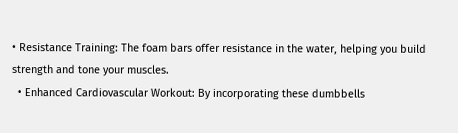• Resistance Training: The foam bars offer resistance in the water, helping you build strength and tone your muscles.
  • Enhanced Cardiovascular Workout: By incorporating these dumbbells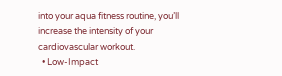into your aqua fitness routine, you’ll increase the intensity of your cardiovascular workout.
  • Low-Impact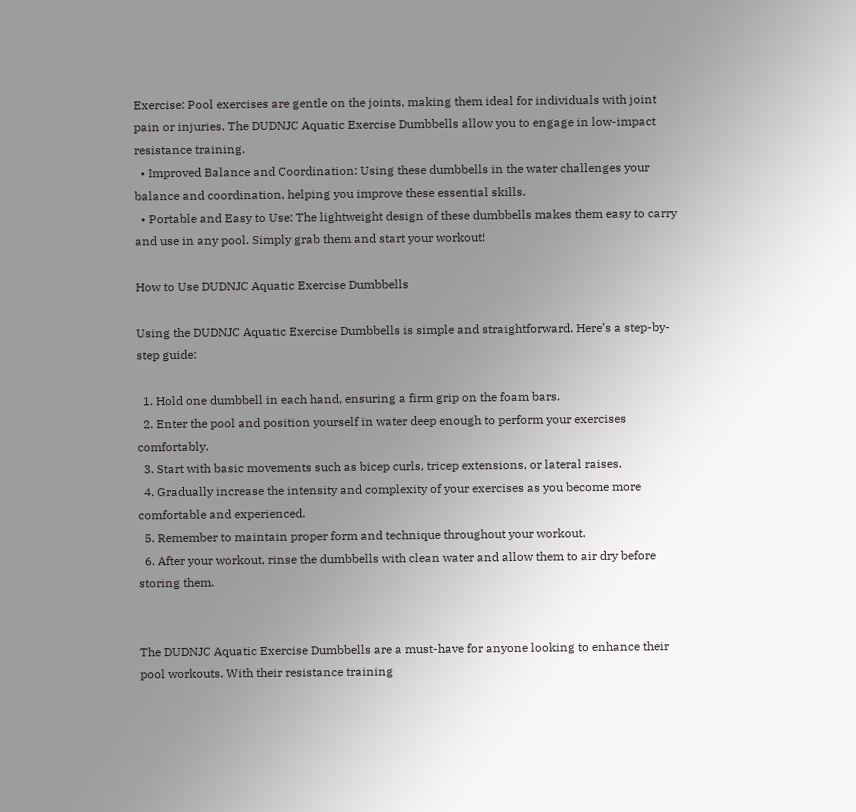Exercise: Pool exercises are gentle on the joints, making them ideal for individuals with joint pain or injuries. The DUDNJC Aquatic Exercise Dumbbells allow you to engage in low-impact resistance training.
  • Improved Balance and Coordination: Using these dumbbells in the water challenges your balance and coordination, helping you improve these essential skills.
  • Portable and Easy to Use: The lightweight design of these dumbbells makes them easy to carry and use in any pool. Simply grab them and start your workout!

How to Use DUDNJC Aquatic Exercise Dumbbells

Using the DUDNJC Aquatic Exercise Dumbbells is simple and straightforward. Here’s a step-by-step guide:

  1. Hold one dumbbell in each hand, ensuring a firm grip on the foam bars.
  2. Enter the pool and position yourself in water deep enough to perform your exercises comfortably.
  3. Start with basic movements such as bicep curls, tricep extensions, or lateral raises.
  4. Gradually increase the intensity and complexity of your exercises as you become more comfortable and experienced.
  5. Remember to maintain proper form and technique throughout your workout.
  6. After your workout, rinse the dumbbells with clean water and allow them to air dry before storing them.


The DUDNJC Aquatic Exercise Dumbbells are a must-have for anyone looking to enhance their pool workouts. With their resistance training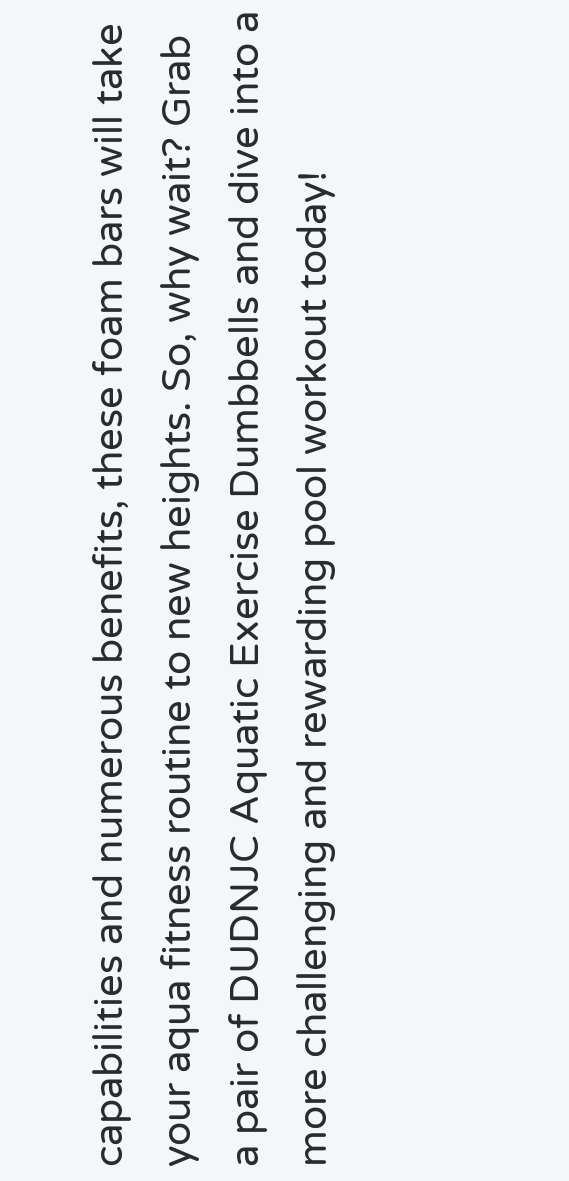capabilities and numerous benefits, these foam bars will take your aqua fitness routine to new heights. So, why wait? Grab a pair of DUDNJC Aquatic Exercise Dumbbells and dive into a more challenging and rewarding pool workout today!